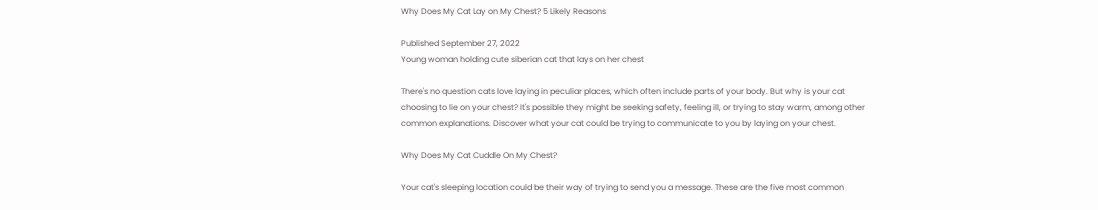Why Does My Cat Lay on My Chest? 5 Likely Reasons

Published September 27, 2022
Young woman holding cute siberian cat that lays on her chest

There's no question cats love laying in peculiar places, which often include parts of your body. But why is your cat choosing to lie on your chest? It's possible they might be seeking safety, feeling ill, or trying to stay warm, among other common explanations. Discover what your cat could be trying to communicate to you by laying on your chest.

Why Does My Cat Cuddle On My Chest?

Your cat's sleeping location could be their way of trying to send you a message. These are the five most common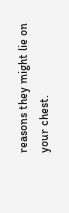reasons they might lie on your chest.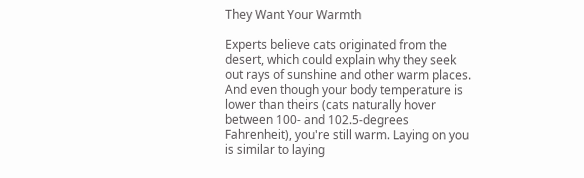They Want Your Warmth

Experts believe cats originated from the desert, which could explain why they seek out rays of sunshine and other warm places. And even though your body temperature is lower than theirs (cats naturally hover between 100- and 102.5-degrees Fahrenheit), you're still warm. Laying on you is similar to laying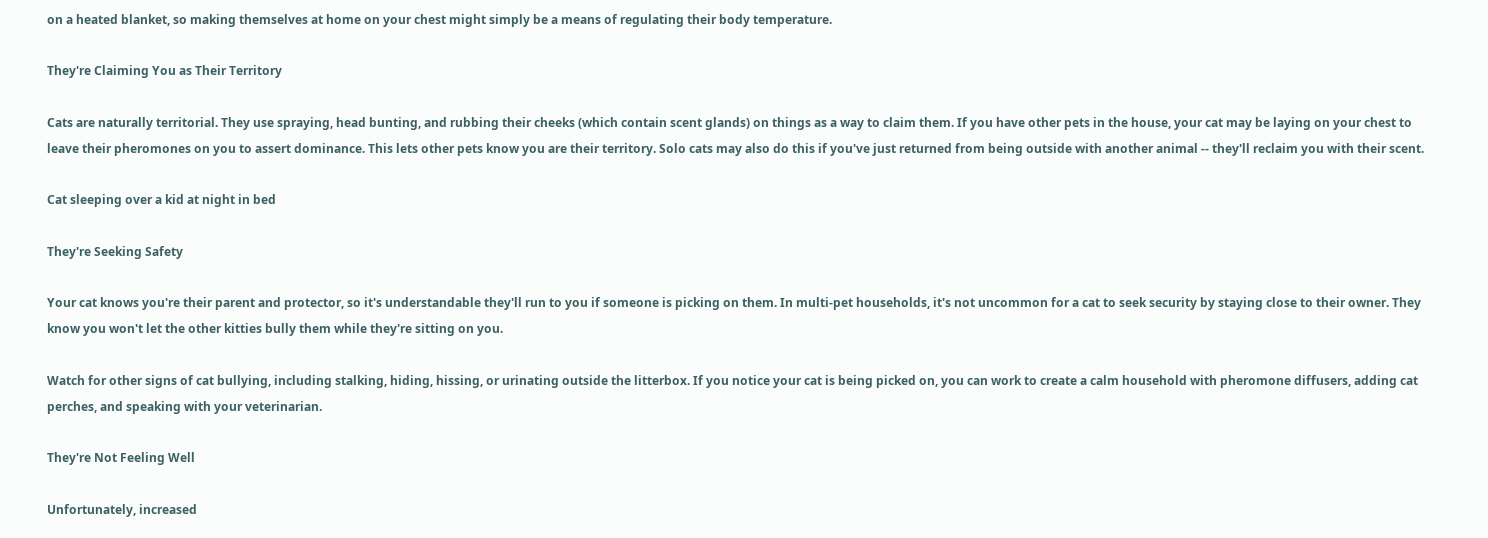on a heated blanket, so making themselves at home on your chest might simply be a means of regulating their body temperature.

They're Claiming You as Their Territory

Cats are naturally territorial. They use spraying, head bunting, and rubbing their cheeks (which contain scent glands) on things as a way to claim them. If you have other pets in the house, your cat may be laying on your chest to leave their pheromones on you to assert dominance. This lets other pets know you are their territory. Solo cats may also do this if you've just returned from being outside with another animal -- they'll reclaim you with their scent.

Cat sleeping over a kid at night in bed

They're Seeking Safety

Your cat knows you're their parent and protector, so it's understandable they'll run to you if someone is picking on them. In multi-pet households, it's not uncommon for a cat to seek security by staying close to their owner. They know you won't let the other kitties bully them while they're sitting on you.

Watch for other signs of cat bullying, including stalking, hiding, hissing, or urinating outside the litterbox. If you notice your cat is being picked on, you can work to create a calm household with pheromone diffusers, adding cat perches, and speaking with your veterinarian.

They're Not Feeling Well

Unfortunately, increased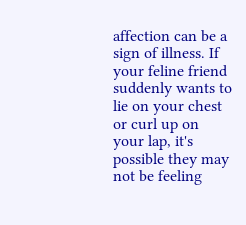affection can be a sign of illness. If your feline friend suddenly wants to lie on your chest or curl up on your lap, it's possible they may not be feeling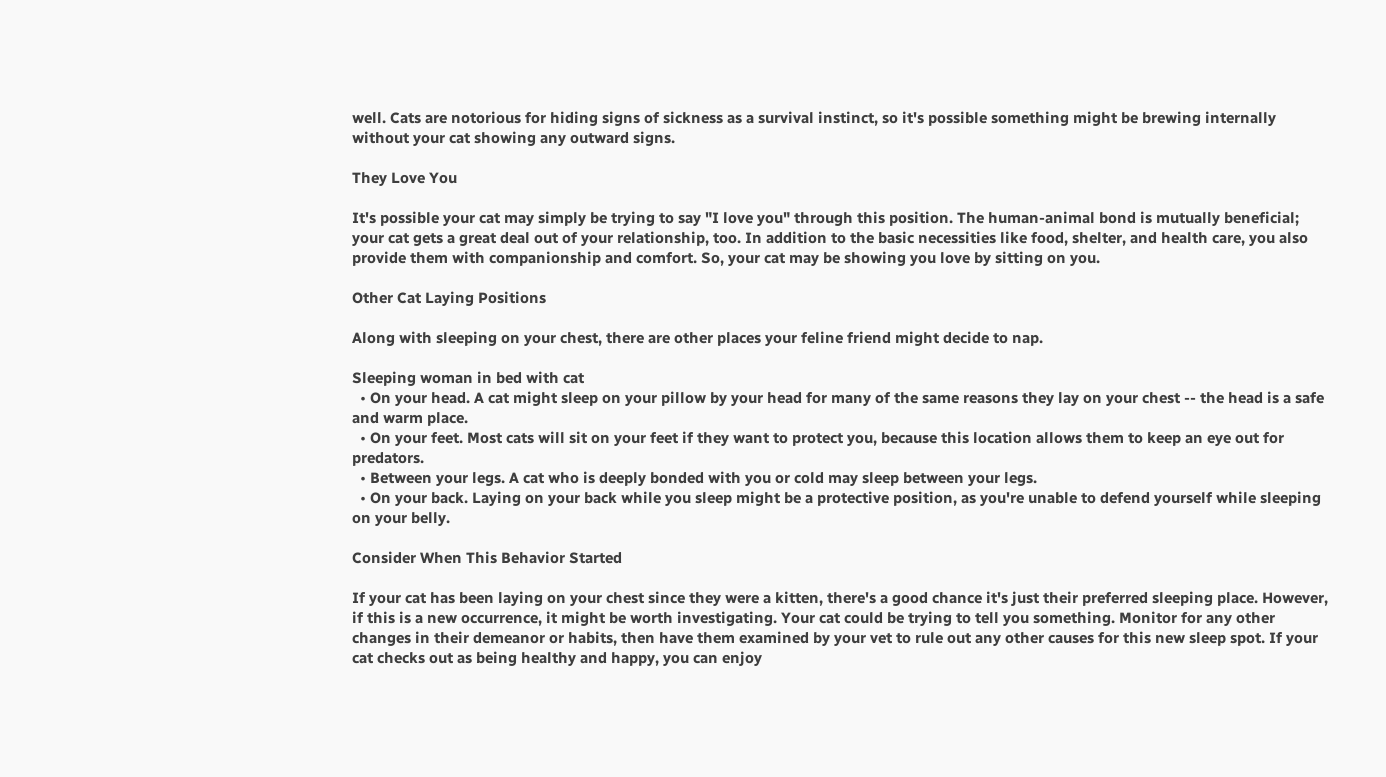well. Cats are notorious for hiding signs of sickness as a survival instinct, so it's possible something might be brewing internally without your cat showing any outward signs.

They Love You

It's possible your cat may simply be trying to say "I love you" through this position. The human-animal bond is mutually beneficial; your cat gets a great deal out of your relationship, too. In addition to the basic necessities like food, shelter, and health care, you also provide them with companionship and comfort. So, your cat may be showing you love by sitting on you.

Other Cat Laying Positions

Along with sleeping on your chest, there are other places your feline friend might decide to nap.

Sleeping woman in bed with cat
  • On your head. A cat might sleep on your pillow by your head for many of the same reasons they lay on your chest -- the head is a safe and warm place.
  • On your feet. Most cats will sit on your feet if they want to protect you, because this location allows them to keep an eye out for predators.
  • Between your legs. A cat who is deeply bonded with you or cold may sleep between your legs.
  • On your back. Laying on your back while you sleep might be a protective position, as you're unable to defend yourself while sleeping on your belly.

Consider When This Behavior Started

If your cat has been laying on your chest since they were a kitten, there's a good chance it's just their preferred sleeping place. However, if this is a new occurrence, it might be worth investigating. Your cat could be trying to tell you something. Monitor for any other changes in their demeanor or habits, then have them examined by your vet to rule out any other causes for this new sleep spot. If your cat checks out as being healthy and happy, you can enjoy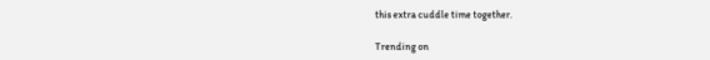this extra cuddle time together.

Trending on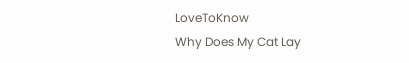LoveToKnow
Why Does My Cat Lay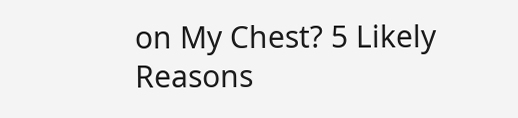on My Chest? 5 Likely Reasons